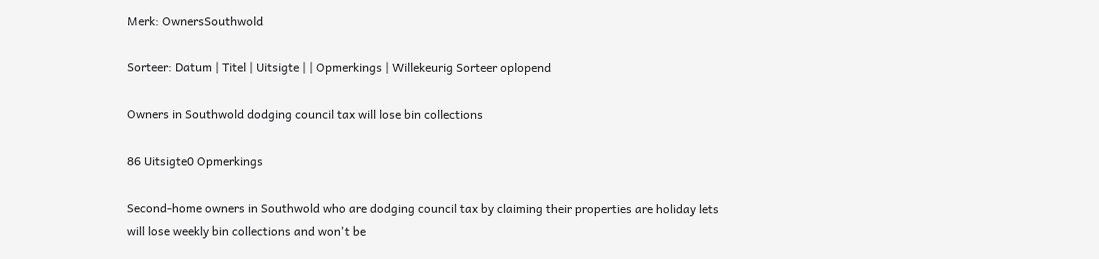Merk: OwnersSouthwold

Sorteer: Datum | Titel | Uitsigte | | Opmerkings | Willekeurig Sorteer oplopend

Owners in Southwold dodging council tax will lose bin collections

86 Uitsigte0 Opmerkings

Second-home owners in Southwold who are dodging council tax by claiming their properties are holiday lets will lose weekly bin collections and won't be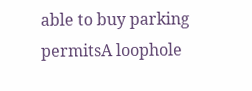able to buy parking permitsA loophole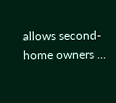allows second-home owners ...